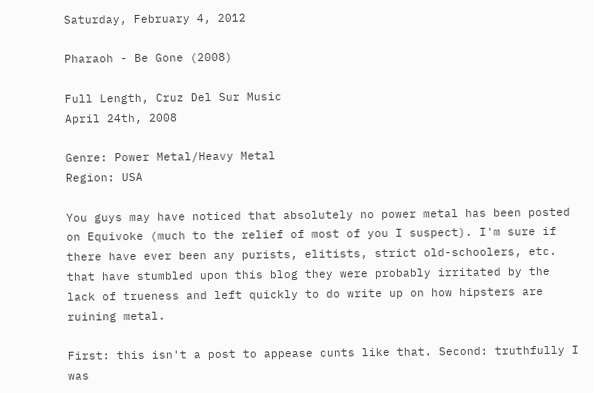Saturday, February 4, 2012

Pharaoh - Be Gone (2008)

Full Length, Cruz Del Sur Music
April 24th, 2008

Genre: Power Metal/Heavy Metal
Region: USA

You guys may have noticed that absolutely no power metal has been posted on Equivoke (much to the relief of most of you I suspect). I'm sure if there have ever been any purists, elitists, strict old-schoolers, etc. that have stumbled upon this blog they were probably irritated by the lack of trueness and left quickly to do write up on how hipsters are ruining metal.

First: this isn't a post to appease cunts like that. Second: truthfully I was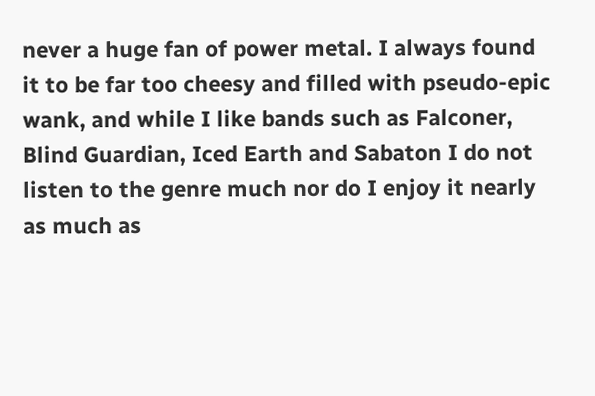never a huge fan of power metal. I always found it to be far too cheesy and filled with pseudo-epic wank, and while I like bands such as Falconer, Blind Guardian, Iced Earth and Sabaton I do not listen to the genre much nor do I enjoy it nearly as much as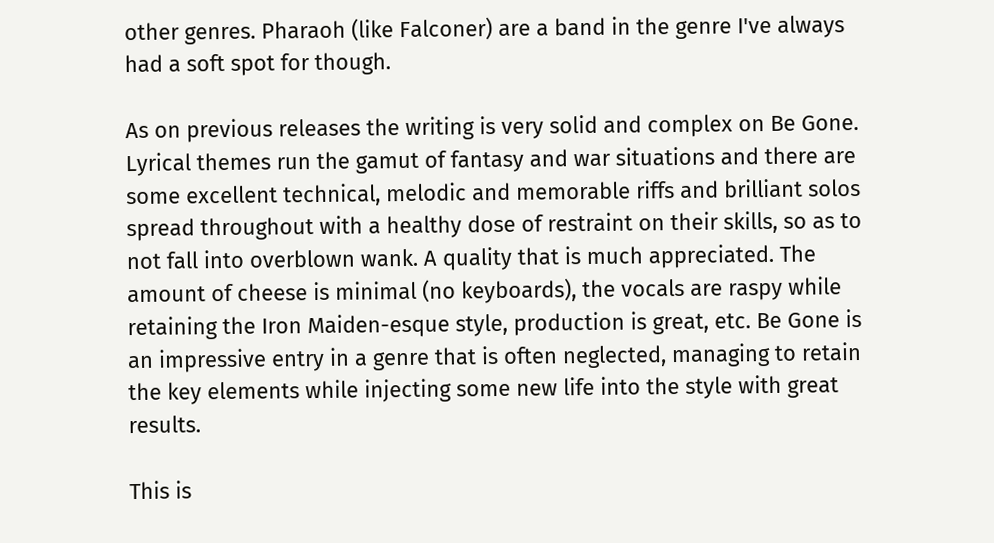other genres. Pharaoh (like Falconer) are a band in the genre I've always had a soft spot for though.

As on previous releases the writing is very solid and complex on Be Gone. Lyrical themes run the gamut of fantasy and war situations and there are some excellent technical, melodic and memorable riffs and brilliant solos spread throughout with a healthy dose of restraint on their skills, so as to not fall into overblown wank. A quality that is much appreciated. The amount of cheese is minimal (no keyboards), the vocals are raspy while retaining the Iron Maiden-esque style, production is great, etc. Be Gone is an impressive entry in a genre that is often neglected, managing to retain the key elements while injecting some new life into the style with great results.

This is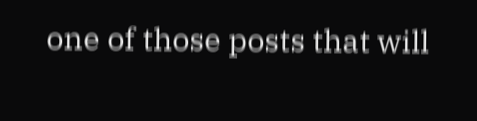one of those posts that will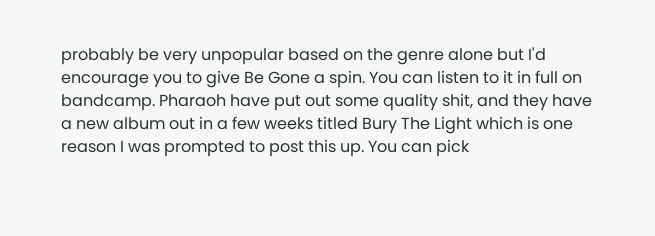probably be very unpopular based on the genre alone but I'd encourage you to give Be Gone a spin. You can listen to it in full on bandcamp. Pharaoh have put out some quality shit, and they have a new album out in a few weeks titled Bury The Light which is one reason I was prompted to post this up. You can pick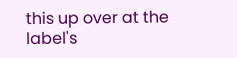this up over at the label's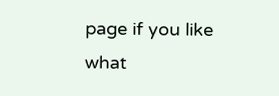page if you like what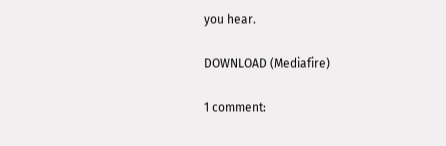you hear.

DOWNLOAD (Mediafire)

1 comment: